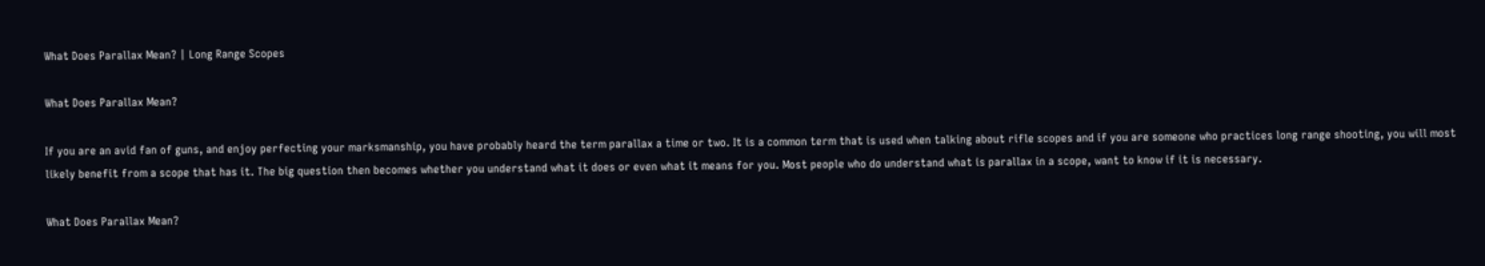What Does Parallax Mean? | Long Range Scopes

What Does Parallax Mean?

If you are an avid fan of guns, and enjoy perfecting your marksmanship, you have probably heard the term parallax a time or two. It is a common term that is used when talking about rifle scopes and if you are someone who practices long range shooting, you will most likely benefit from a scope that has it. The big question then becomes whether you understand what it does or even what it means for you. Most people who do understand what is parallax in a scope, want to know if it is necessary.

What Does Parallax Mean?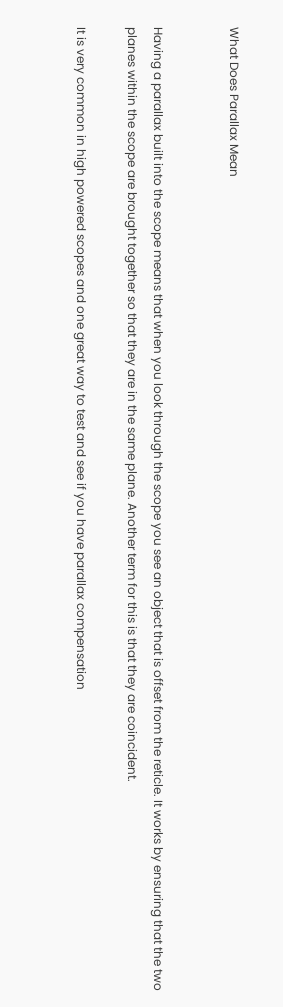What Does Parallax Mean


Having a parallax built into the scope means that when you look through the scope you see an object that is offset from the reticle. It works by ensuring that the two planes within the scope are brought together so that they are in the same plane. Another term for this is that they are coincident.

It is very common in high powered scopes and one great way to test and see if you have parallax compensation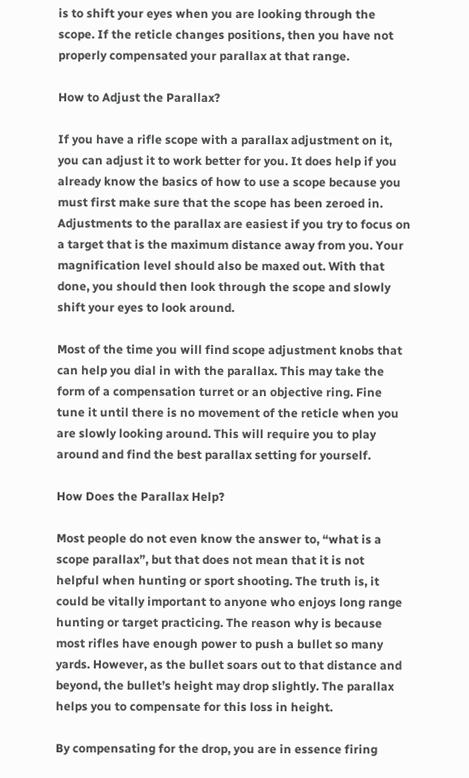is to shift your eyes when you are looking through the scope. If the reticle changes positions, then you have not properly compensated your parallax at that range.

How to Adjust the Parallax?

If you have a rifle scope with a parallax adjustment on it, you can adjust it to work better for you. It does help if you already know the basics of how to use a scope because you must first make sure that the scope has been zeroed in. Adjustments to the parallax are easiest if you try to focus on a target that is the maximum distance away from you. Your magnification level should also be maxed out. With that done, you should then look through the scope and slowly shift your eyes to look around.

Most of the time you will find scope adjustment knobs that can help you dial in with the parallax. This may take the form of a compensation turret or an objective ring. Fine tune it until there is no movement of the reticle when you are slowly looking around. This will require you to play around and find the best parallax setting for yourself.

How Does the Parallax Help?

Most people do not even know the answer to, “what is a scope parallax”, but that does not mean that it is not helpful when hunting or sport shooting. The truth is, it could be vitally important to anyone who enjoys long range hunting or target practicing. The reason why is because most rifles have enough power to push a bullet so many yards. However, as the bullet soars out to that distance and beyond, the bullet’s height may drop slightly. The parallax helps you to compensate for this loss in height.

By compensating for the drop, you are in essence firing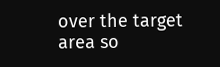over the target area so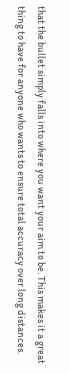that the bullet simply falls into where you want your aim to be. This makes it a great thing to have for anyone who wants to ensure total accuracy over long distances.